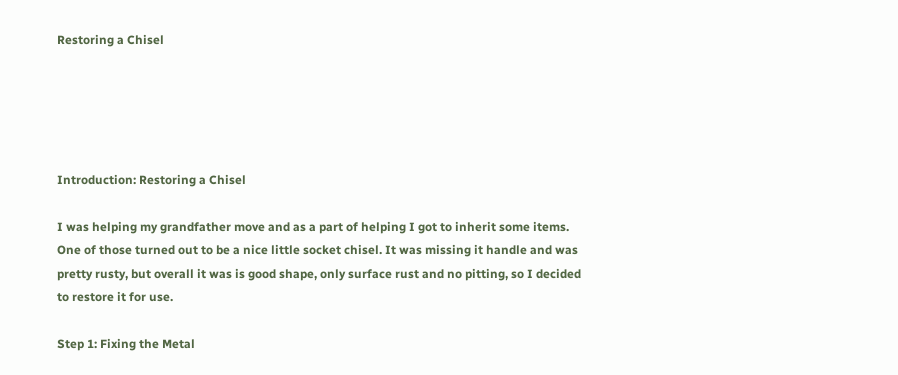Restoring a Chisel





Introduction: Restoring a Chisel

I was helping my grandfather move and as a part of helping I got to inherit some items. One of those turned out to be a nice little socket chisel. It was missing it handle and was pretty rusty, but overall it was is good shape, only surface rust and no pitting, so I decided to restore it for use.

Step 1: Fixing the Metal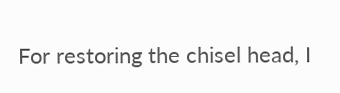For restoring the chisel head, I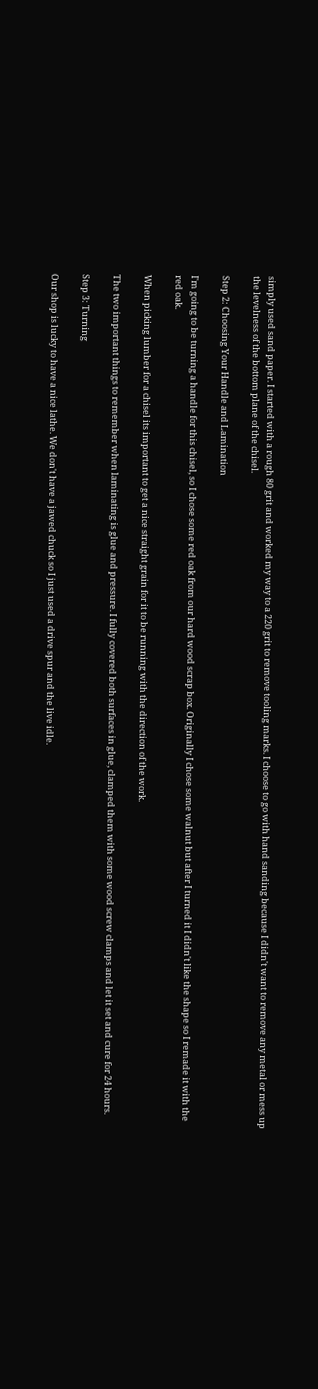simply used sand paper. I started with a rough 80 grit and worked my way to a 220 grit to remove tooling marks. I choose to go with hand sanding because I didn't want to remove any metal or mess up the levelness of the bottom plane of the chisel.

Step 2: Choosing Your Handle and Lamination

I'm going to be turning a handle for this chisel, so I chose some red oak from our hard wood scrap box. Originally I chose some walnut but after I turned it I didn't like the shape so I remade it with the red oak.

When picking lumber for a chisel its important to get a nice straight grain for it to be running with the direction of the work.

The two important things to remember when laminating is glue and pressure. I fully covered both surfaces in glue, clamped them with some wood screw clamps and let it set and cure for 24 hours.

Step 3: Turning

Our shop is lucky to have a nice lathe. We don't have a jawed chuck so I just used a drive spur and the live idle.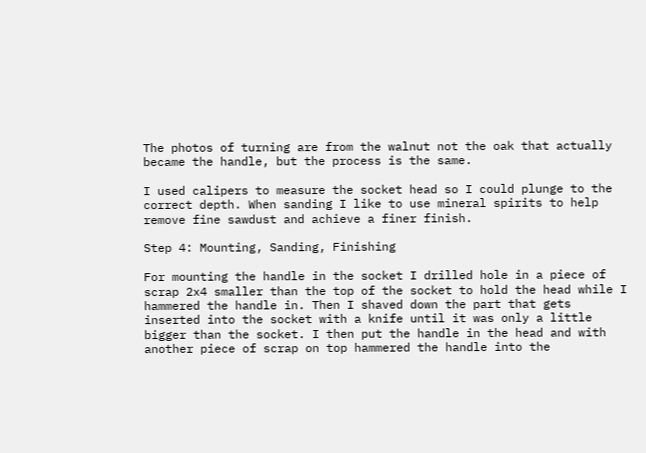The photos of turning are from the walnut not the oak that actually became the handle, but the process is the same.

I used calipers to measure the socket head so I could plunge to the correct depth. When sanding I like to use mineral spirits to help remove fine sawdust and achieve a finer finish.

Step 4: Mounting, Sanding, Finishing

For mounting the handle in the socket I drilled hole in a piece of scrap 2x4 smaller than the top of the socket to hold the head while I hammered the handle in. Then I shaved down the part that gets inserted into the socket with a knife until it was only a little bigger than the socket. I then put the handle in the head and with another piece of scrap on top hammered the handle into the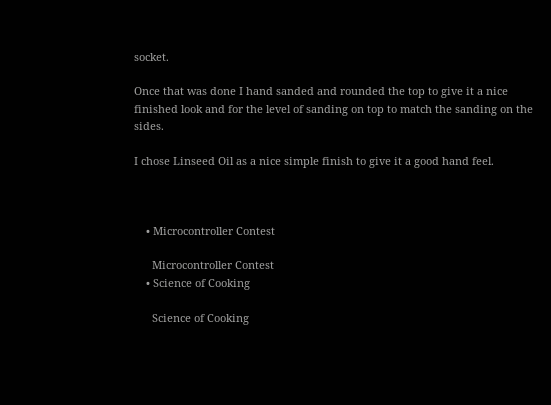socket.

Once that was done I hand sanded and rounded the top to give it a nice finished look and for the level of sanding on top to match the sanding on the sides.

I chose Linseed Oil as a nice simple finish to give it a good hand feel.



    • Microcontroller Contest

      Microcontroller Contest
    • Science of Cooking

      Science of Cooking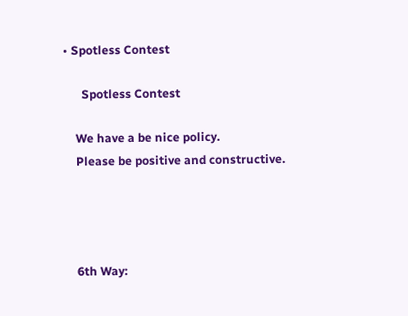• Spotless Contest

      Spotless Contest

    We have a be nice policy.
    Please be positive and constructive.




    6th Way: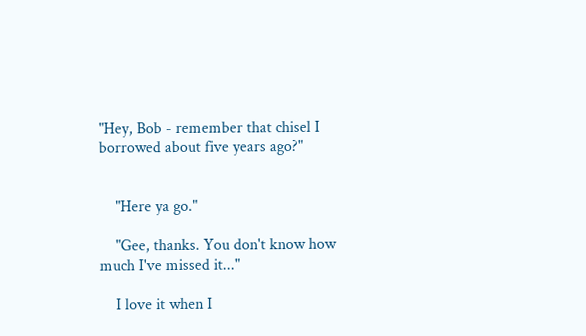"Hey, Bob - remember that chisel I borrowed about five years ago?"


    "Here ya go."

    "Gee, thanks. You don't know how much I've missed it..."

    I love it when I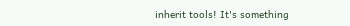inherit tools! It's something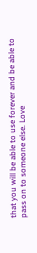that you will be able to use forever and be able to pass on to someone else. Love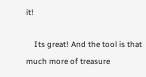it!

    Its great! And the tool is that much more of treasure